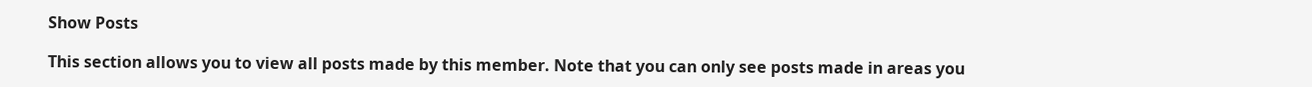Show Posts

This section allows you to view all posts made by this member. Note that you can only see posts made in areas you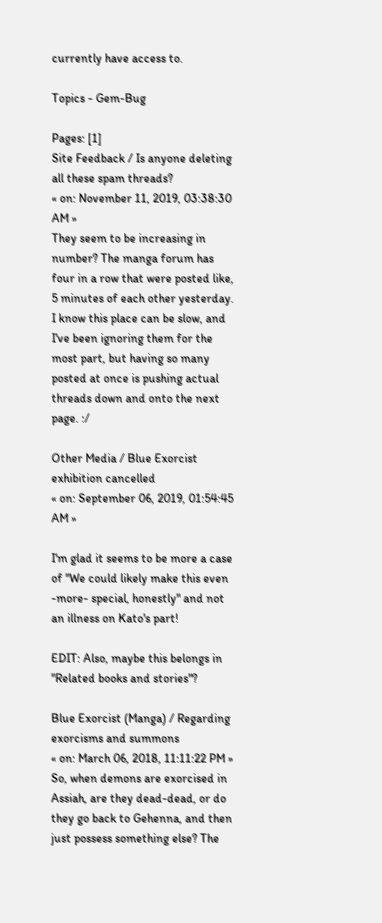currently have access to.

Topics - Gem-Bug

Pages: [1]
Site Feedback / Is anyone deleting all these spam threads?
« on: November 11, 2019, 03:38:30 AM »
They seem to be increasing in number? The manga forum has four in a row that were posted like, 5 minutes of each other yesterday. I know this place can be slow, and I've been ignoring them for the most part, but having so many posted at once is pushing actual threads down and onto the next page. :/

Other Media / Blue Exorcist exhibition cancelled
« on: September 06, 2019, 01:54:45 AM »

I'm glad it seems to be more a case of "We could likely make this even -more- special, honestly" and not an illness on Kato's part!

EDIT: Also, maybe this belongs in "Related books and stories"?

Blue Exorcist (Manga) / Regarding exorcisms and summons
« on: March 06, 2018, 11:11:22 PM »
So, when demons are exorcised in Assiah, are they dead-dead, or do they go back to Gehenna, and then just possess something else? The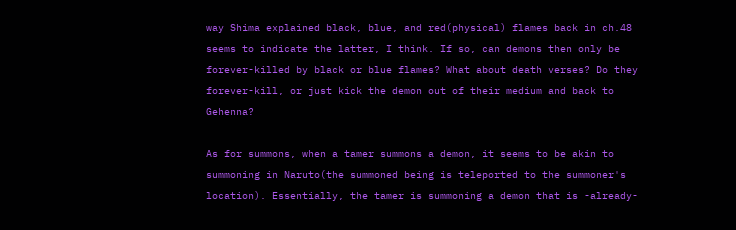way Shima explained black, blue, and red(physical) flames back in ch.48 seems to indicate the latter, I think. If so, can demons then only be forever-killed by black or blue flames? What about death verses? Do they forever-kill, or just kick the demon out of their medium and back to Gehenna?

As for summons, when a tamer summons a demon, it seems to be akin to summoning in Naruto(the summoned being is teleported to the summoner's location). Essentially, the tamer is summoning a demon that is -already-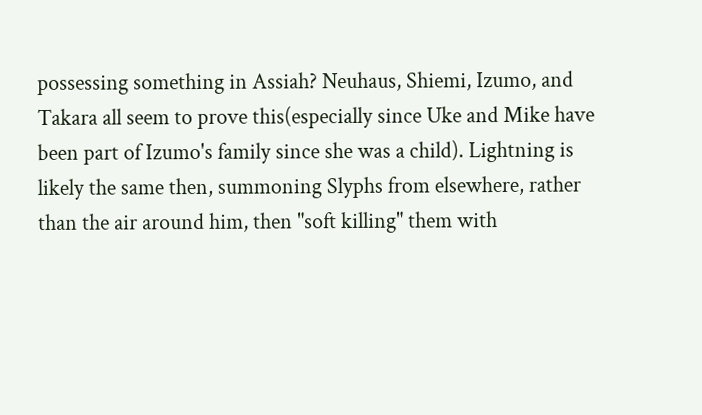possessing something in Assiah? Neuhaus, Shiemi, Izumo, and Takara all seem to prove this(especially since Uke and Mike have been part of Izumo's family since she was a child). Lightning is likely the same then, summoning Slyphs from elsewhere, rather than the air around him, then "soft killing" them with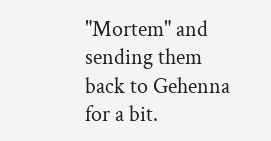"Mortem" and sending them back to Gehenna for a bit.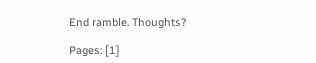End ramble. Thoughts?

Pages: [1]